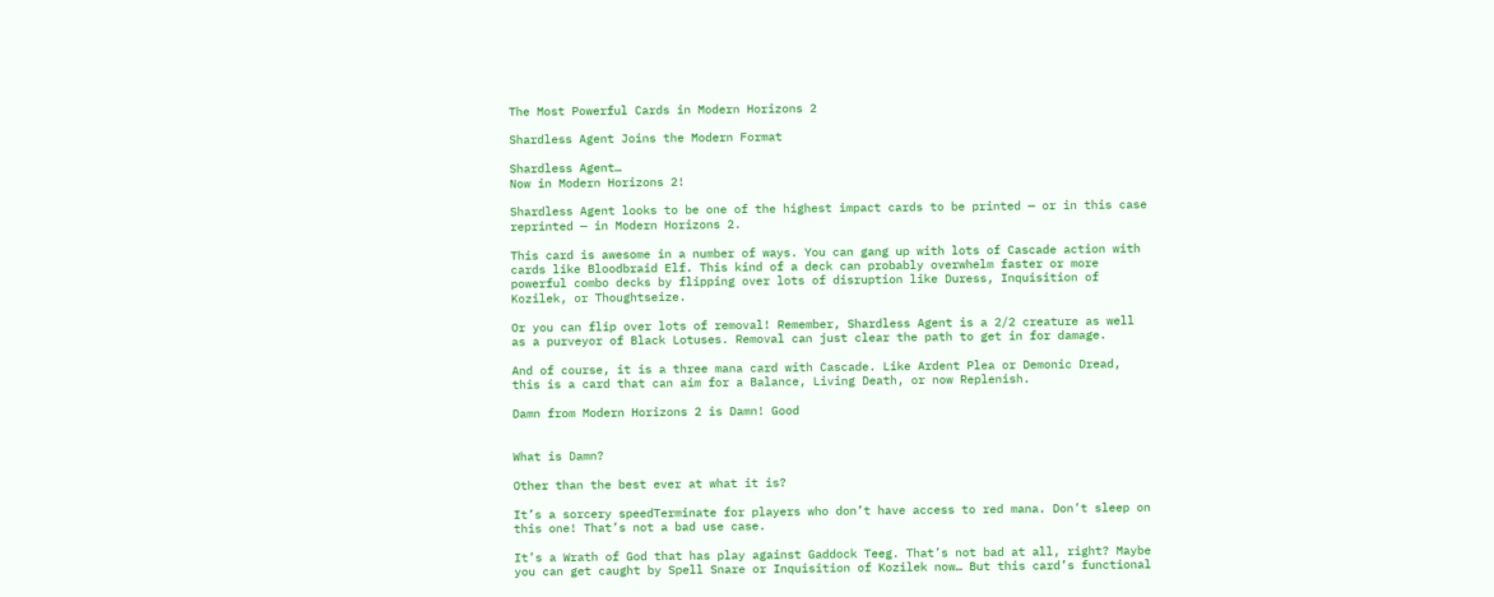The Most Powerful Cards in Modern Horizons 2

Shardless Agent Joins the Modern Format

Shardless Agent…
Now in Modern Horizons 2!

Shardless Agent looks to be one of the highest impact cards to be printed — or in this case reprinted — in Modern Horizons 2.

This card is awesome in a number of ways. You can gang up with lots of Cascade action with cards like Bloodbraid Elf. This kind of a deck can probably overwhelm faster or more powerful combo decks by flipping over lots of disruption like Duress, Inquisition of Kozilek, or Thoughtseize.

Or you can flip over lots of removal! Remember, Shardless Agent is a 2/2 creature as well as a purveyor of Black Lotuses. Removal can just clear the path to get in for damage.

And of course, it is a three mana card with Cascade. Like Ardent Plea or Demonic Dread, this is a card that can aim for a Balance, Living Death, or now Replenish.

Damn from Modern Horizons 2 is Damn! Good


What is Damn?

Other than the best ever at what it is?

It’s a sorcery speedTerminate for players who don’t have access to red mana. Don’t sleep on this one! That’s not a bad use case.

It’s a Wrath of God that has play against Gaddock Teeg. That’s not bad at all, right? Maybe you can get caught by Spell Snare or Inquisition of Kozilek now… But this card’s functional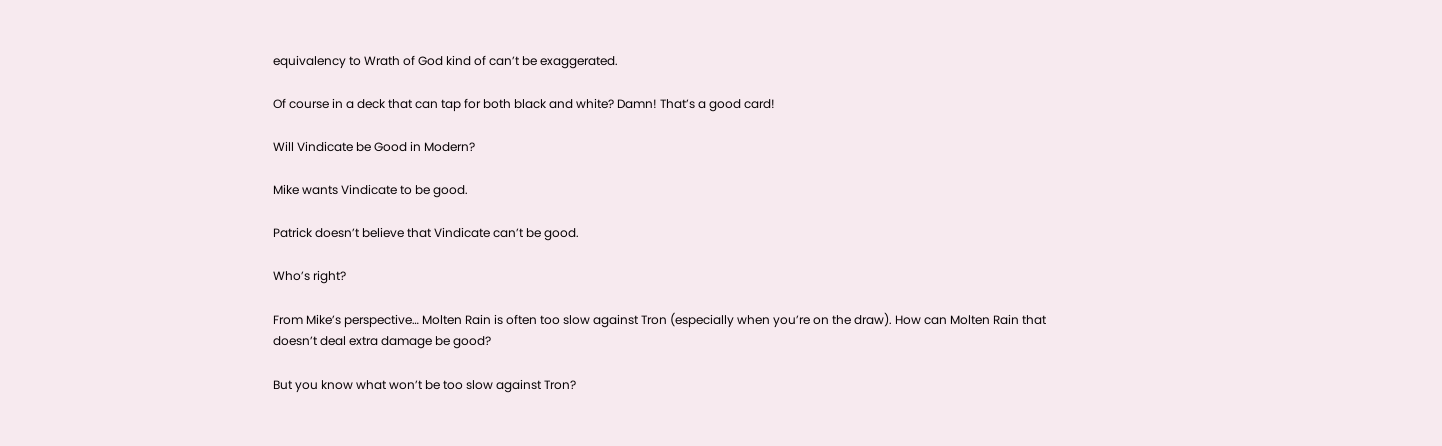equivalency to Wrath of God kind of can’t be exaggerated.

Of course in a deck that can tap for both black and white? Damn! That’s a good card!

Will Vindicate be Good in Modern?

Mike wants Vindicate to be good.

Patrick doesn’t believe that Vindicate can’t be good.

Who’s right?

From Mike’s perspective… Molten Rain is often too slow against Tron (especially when you’re on the draw). How can Molten Rain that doesn’t deal extra damage be good?

But you know what won’t be too slow against Tron?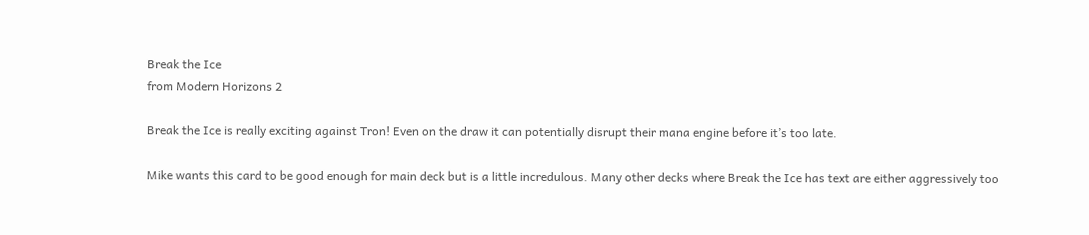Break the Ice
from Modern Horizons 2

Break the Ice is really exciting against Tron! Even on the draw it can potentially disrupt their mana engine before it’s too late.

Mike wants this card to be good enough for main deck but is a little incredulous. Many other decks where Break the Ice has text are either aggressively too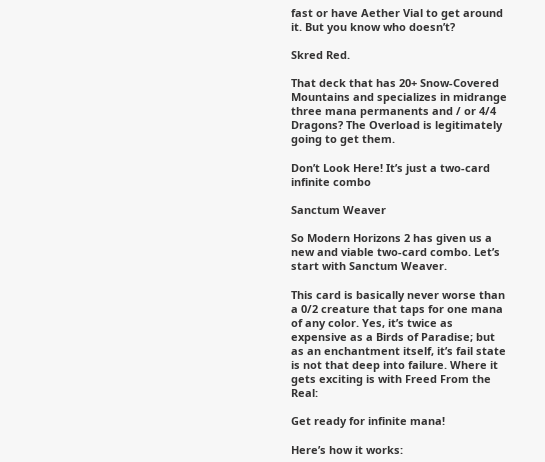fast or have Aether Vial to get around it. But you know who doesn’t?

Skred Red.

That deck that has 20+ Snow-Covered Mountains and specializes in midrange three mana permanents and / or 4/4 Dragons? The Overload is legitimately going to get them.

Don’t Look Here! It’s just a two-card infinite combo

Sanctum Weaver

So Modern Horizons 2 has given us a new and viable two-card combo. Let’s start with Sanctum Weaver.

This card is basically never worse than a 0/2 creature that taps for one mana of any color. Yes, it’s twice as expensive as a Birds of Paradise; but as an enchantment itself, it’s fail state is not that deep into failure. Where it gets exciting is with Freed From the Real:

Get ready for infinite mana!

Here’s how it works: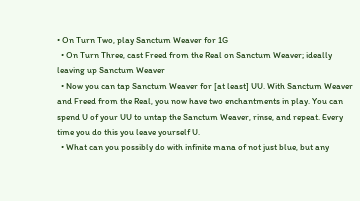• On Turn Two, play Sanctum Weaver for 1G
  • On Turn Three, cast Freed from the Real on Sanctum Weaver; ideally leaving up Sanctum Weaver
  • Now you can tap Sanctum Weaver for [at least] UU. With Sanctum Weaver and Freed from the Real, you now have two enchantments in play. You can spend U of your UU to untap the Sanctum Weaver, rinse, and repeat. Every time you do this you leave yourself U.
  • What can you possibly do with infinite mana of not just blue, but any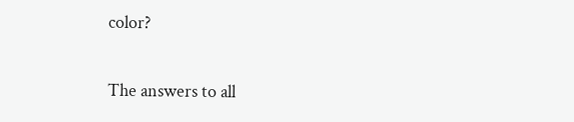color?

The answers to all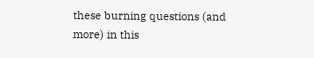these burning questions (and more) in this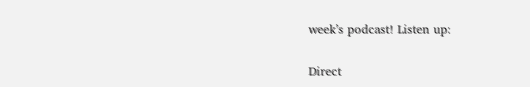week’s podcast! Listen up:

Direct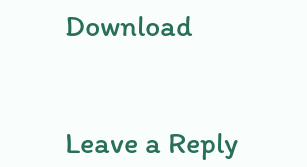Download


Leave a Reply